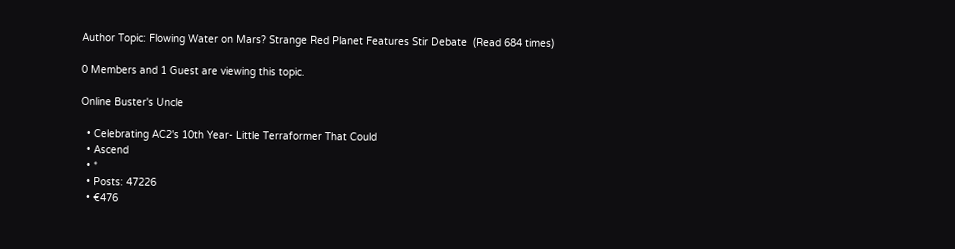Author Topic: Flowing Water on Mars? Strange Red Planet Features Stir Debate  (Read 684 times)

0 Members and 1 Guest are viewing this topic.

Online Buster's Uncle

  • Celebrating AC2's 10th Year- Little Terraformer That Could
  • Ascend
  • *
  • Posts: 47226
  • €476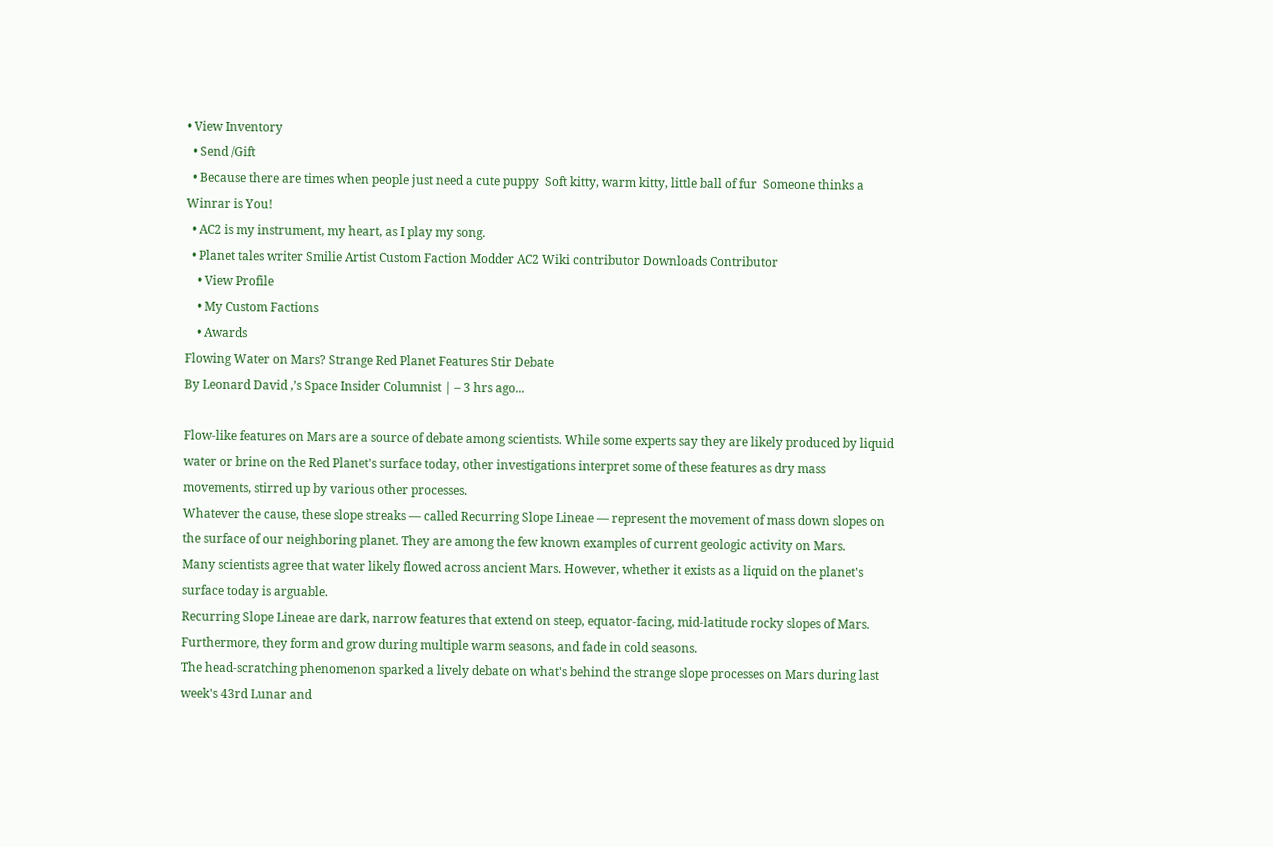• View Inventory
  • Send /Gift
  • Because there are times when people just need a cute puppy  Soft kitty, warm kitty, little ball of fur  Someone thinks a Winrar is You!
  • AC2 is my instrument, my heart, as I play my song.
  • Planet tales writer Smilie Artist Custom Faction Modder AC2 Wiki contributor Downloads Contributor
    • View Profile
    • My Custom Factions
    • Awards
Flowing Water on Mars? Strange Red Planet Features Stir Debate
By Leonard David ,’s Space Insider Columnist | – 3 hrs ago...

Flow-like features on Mars are a source of debate among scientists. While some experts say they are likely produced by liquid water or brine on the Red Planet's surface today, other investigations interpret some of these features as dry mass movements, stirred up by various other processes.
Whatever the cause, these slope streaks — called Recurring Slope Lineae — represent the movement of mass down slopes on the surface of our neighboring planet. They are among the few known examples of current geologic activity on Mars.
Many scientists agree that water likely flowed across ancient Mars. However, whether it exists as a liquid on the planet's surface today is arguable.
Recurring Slope Lineae are dark, narrow features that extend on steep, equator-facing, mid-latitude rocky slopes of Mars. Furthermore, they form and grow during multiple warm seasons, and fade in cold seasons.
The head-scratching phenomenon sparked a lively debate on what's behind the strange slope processes on Mars during last week's 43rd Lunar and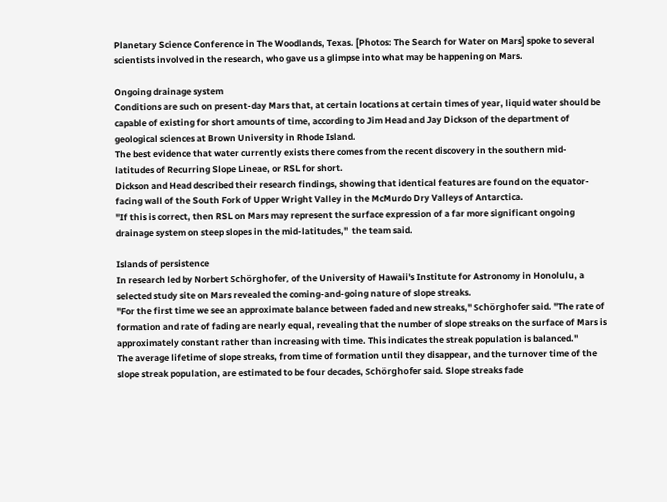Planetary Science Conference in The Woodlands, Texas. [Photos: The Search for Water on Mars] spoke to several scientists involved in the research, who gave us a glimpse into what may be happening on Mars.

Ongoing drainage system
Conditions are such on present-day Mars that, at certain locations at certain times of year, liquid water should be capable of existing for short amounts of time, according to Jim Head and Jay Dickson of the department of geological sciences at Brown University in Rhode Island.
The best evidence that water currently exists there comes from the recent discovery in the southern mid-latitudes of Recurring Slope Lineae, or RSL for short.
Dickson and Head described their research findings, showing that identical features are found on the equator-facing wall of the South Fork of Upper Wright Valley in the McMurdo Dry Valleys of Antarctica.
"If this is correct, then RSL on Mars may represent the surface expression of a far more significant ongoing drainage system on steep slopes in the mid-latitudes,"  the team said.

Islands of persistence
In research led by Norbert Schörghofer, of the University of Hawaii's Institute for Astronomy in Honolulu, a selected study site on Mars revealed the coming-and-going nature of slope streaks.
"For the first time we see an approximate balance between faded and new streaks," Schörghofer said. "The rate of formation and rate of fading are nearly equal, revealing that the number of slope streaks on the surface of Mars is approximately constant rather than increasing with time. This indicates the streak population is balanced."
The average lifetime of slope streaks, from time of formation until they disappear, and the turnover time of the slope streak population, are estimated to be four decades, Schörghofer said. Slope streaks fade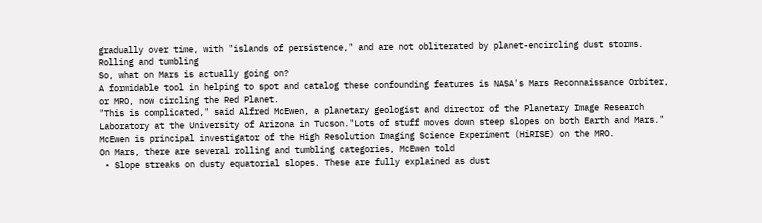gradually over time, with "islands of persistence," and are not obliterated by planet-encircling dust storms.
Rolling and tumbling
So, what on Mars is actually going on?
A formidable tool in helping to spot and catalog these confounding features is NASA's Mars Reconnaissance Orbiter, or MRO, now circling the Red Planet.
"This is complicated," said Alfred McEwen, a planetary geologist and director of the Planetary Image Research Laboratory at the University of Arizona in Tucson."Lots of stuff moves down steep slopes on both Earth and Mars." McEwen is principal investigator of the High Resolution Imaging Science Experiment (HiRISE) on the MRO.
On Mars, there are several rolling and tumbling categories, McEwen told
 • Slope streaks on dusty equatorial slopes. These are fully explained as dust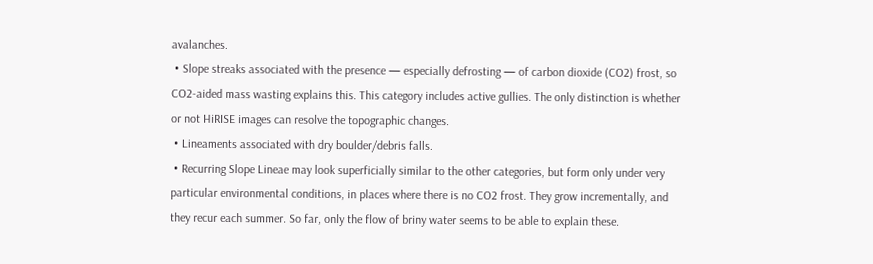avalanches.
 • Slope streaks associated with the presence — especially defrosting — of carbon dioxide (CO2) frost, so CO2-aided mass wasting explains this. This category includes active gullies. The only distinction is whether or not HiRISE images can resolve the topographic changes.
 • Lineaments associated with dry boulder/debris falls.
 • Recurring Slope Lineae may look superficially similar to the other categories, but form only under very particular environmental conditions, in places where there is no CO2 frost. They grow incrementally, and they recur each summer. So far, only the flow of briny water seems to be able to explain these.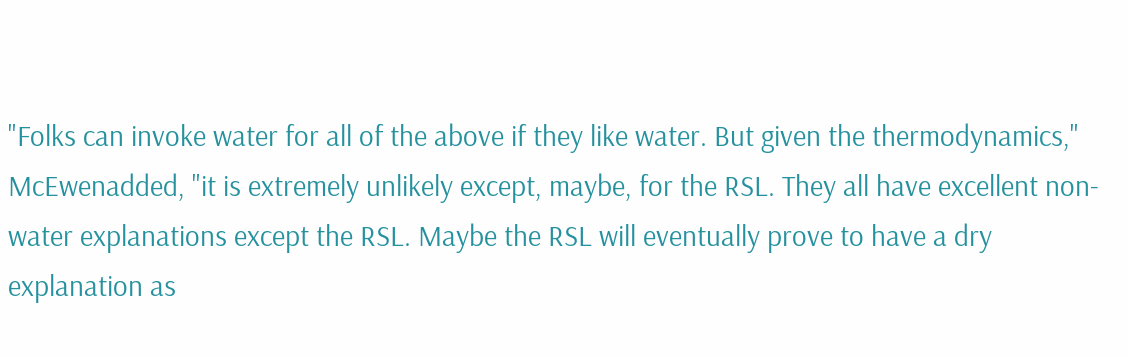"Folks can invoke water for all of the above if they like water. But given the thermodynamics," McEwenadded, "it is extremely unlikely except, maybe, for the RSL. They all have excellent non-water explanations except the RSL. Maybe the RSL will eventually prove to have a dry explanation as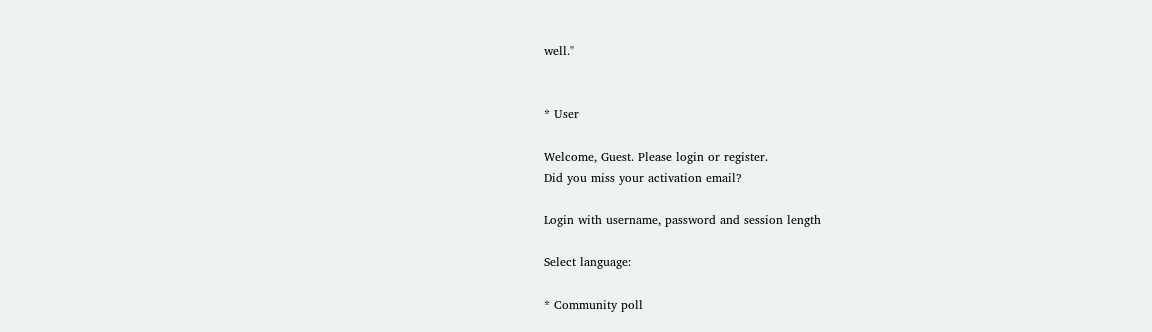well."


* User

Welcome, Guest. Please login or register.
Did you miss your activation email?

Login with username, password and session length

Select language:

* Community poll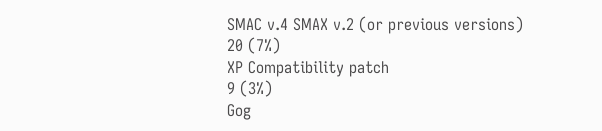SMAC v.4 SMAX v.2 (or previous versions)
20 (7%)
XP Compatibility patch
9 (3%)
Gog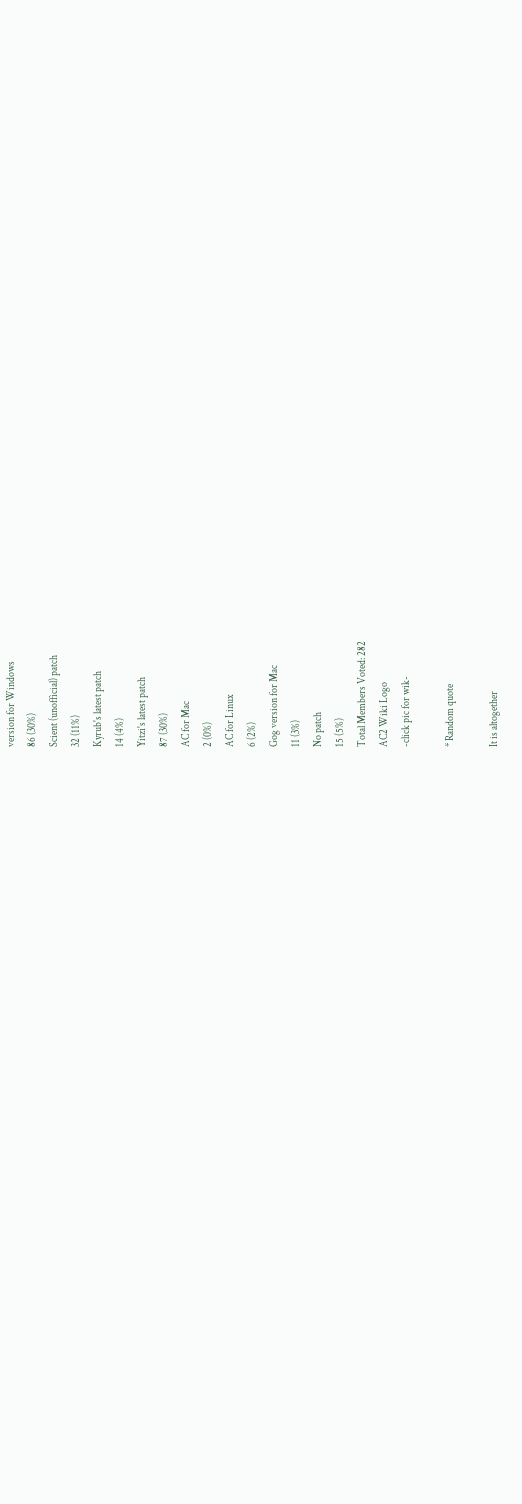version for Windows
86 (30%)
Scient (unofficial) patch
32 (11%)
Kyrub's latest patch
14 (4%)
Yitzi's latest patch
87 (30%)
AC for Mac
2 (0%)
AC for Linux
6 (2%)
Gog version for Mac
11 (3%)
No patch
15 (5%)
Total Members Voted: 282
AC2 Wiki Logo
-click pic for wik-

* Random quote

It is altogether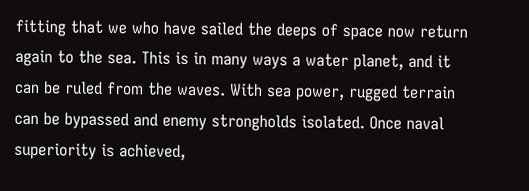fitting that we who have sailed the deeps of space now return again to the sea. This is in many ways a water planet, and it can be ruled from the waves. With sea power, rugged terrain can be bypassed and enemy strongholds isolated. Once naval superiority is achieved,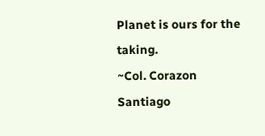Planet is ours for the taking.
~Col. Corazon Santiago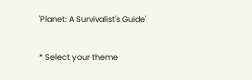'Planet: A Survivalist's Guide'

* Select your theme